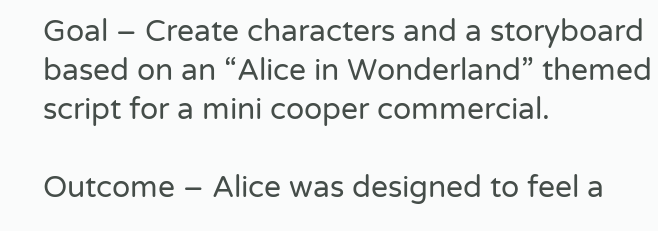Goal – Create characters and a storyboard based on an “Alice in Wonderland” themed script for a mini cooper commercial.

Outcome – Alice was designed to feel a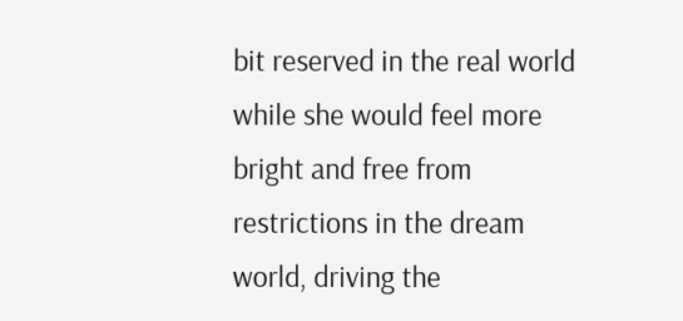bit reserved in the real world while she would feel more bright and free from restrictions in the dream world, driving the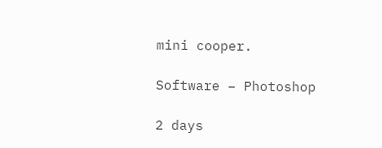mini cooper.

Software – Photoshop

2 days